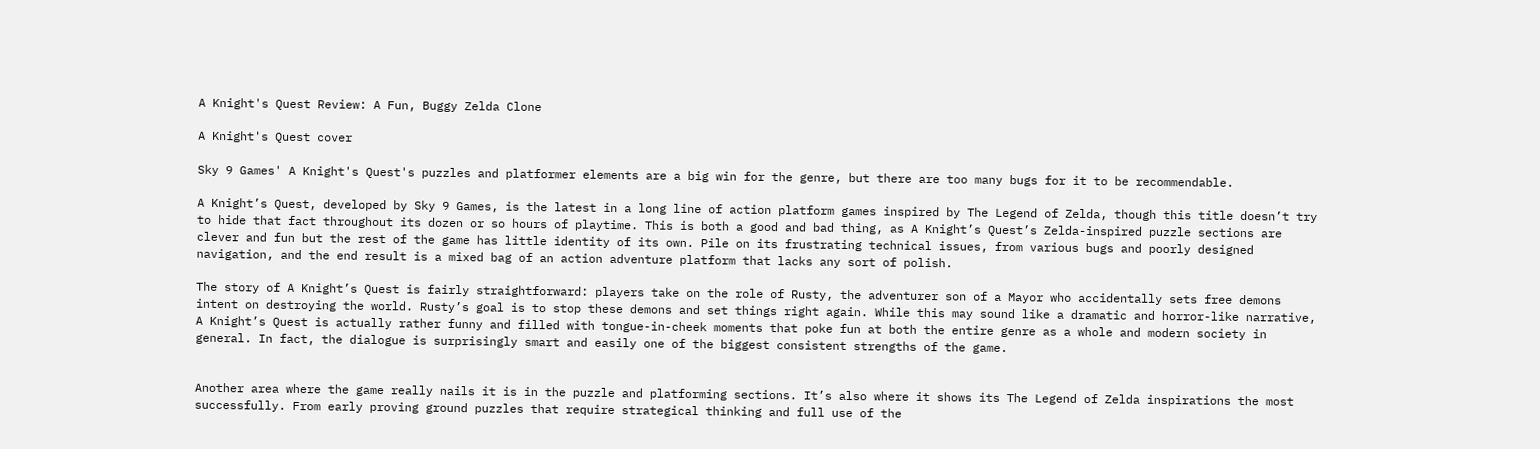A Knight's Quest Review: A Fun, Buggy Zelda Clone

A Knight's Quest cover

Sky 9 Games' A Knight's Quest's puzzles and platformer elements are a big win for the genre, but there are too many bugs for it to be recommendable.

A Knight’s Quest, developed by Sky 9 Games, is the latest in a long line of action platform games inspired by The Legend of Zelda, though this title doesn’t try to hide that fact throughout its dozen or so hours of playtime. This is both a good and bad thing, as A Knight’s Quest’s Zelda-inspired puzzle sections are clever and fun but the rest of the game has little identity of its own. Pile on its frustrating technical issues, from various bugs and poorly designed navigation, and the end result is a mixed bag of an action adventure platform that lacks any sort of polish.

The story of A Knight’s Quest is fairly straightforward: players take on the role of Rusty, the adventurer son of a Mayor who accidentally sets free demons intent on destroying the world. Rusty’s goal is to stop these demons and set things right again. While this may sound like a dramatic and horror-like narrative, A Knight’s Quest is actually rather funny and filled with tongue-in-cheek moments that poke fun at both the entire genre as a whole and modern society in general. In fact, the dialogue is surprisingly smart and easily one of the biggest consistent strengths of the game.


Another area where the game really nails it is in the puzzle and platforming sections. It’s also where it shows its The Legend of Zelda inspirations the most successfully. From early proving ground puzzles that require strategical thinking and full use of the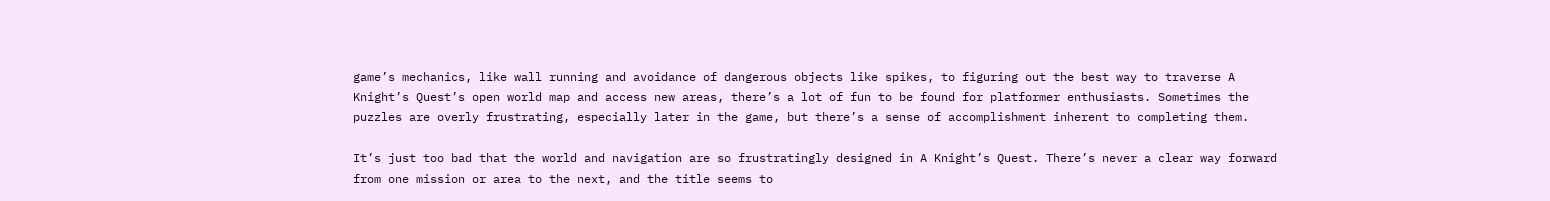game’s mechanics, like wall running and avoidance of dangerous objects like spikes, to figuring out the best way to traverse A Knight’s Quest’s open world map and access new areas, there’s a lot of fun to be found for platformer enthusiasts. Sometimes the puzzles are overly frustrating, especially later in the game, but there’s a sense of accomplishment inherent to completing them.

It’s just too bad that the world and navigation are so frustratingly designed in A Knight’s Quest. There’s never a clear way forward from one mission or area to the next, and the title seems to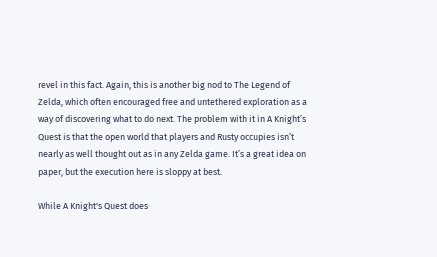revel in this fact. Again, this is another big nod to The Legend of Zelda, which often encouraged free and untethered exploration as a way of discovering what to do next. The problem with it in A Knight’s Quest is that the open world that players and Rusty occupies isn’t nearly as well thought out as in any Zelda game. It’s a great idea on paper, but the execution here is sloppy at best.

While A Knight's Quest does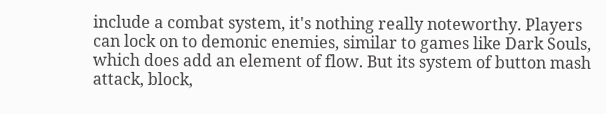include a combat system, it's nothing really noteworthy. Players can lock on to demonic enemies, similar to games like Dark Souls, which does add an element of flow. But its system of button mash attack, block,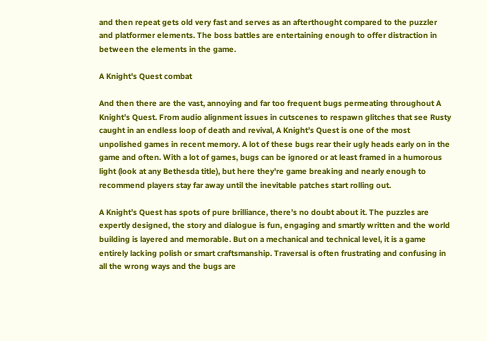and then repeat gets old very fast and serves as an afterthought compared to the puzzler and platformer elements. The boss battles are entertaining enough to offer distraction in between the elements in the game.

A Knight's Quest combat

And then there are the vast, annoying and far too frequent bugs permeating throughout A Knight’s Quest. From audio alignment issues in cutscenes to respawn glitches that see Rusty caught in an endless loop of death and revival, A Knight’s Quest is one of the most unpolished games in recent memory. A lot of these bugs rear their ugly heads early on in the game and often. With a lot of games, bugs can be ignored or at least framed in a humorous light (look at any Bethesda title), but here they're game breaking and nearly enough to recommend players stay far away until the inevitable patches start rolling out.

A Knight’s Quest has spots of pure brilliance, there’s no doubt about it. The puzzles are expertly designed, the story and dialogue is fun, engaging and smartly written and the world building is layered and memorable. But on a mechanical and technical level, it is a game entirely lacking polish or smart craftsmanship. Traversal is often frustrating and confusing in all the wrong ways and the bugs are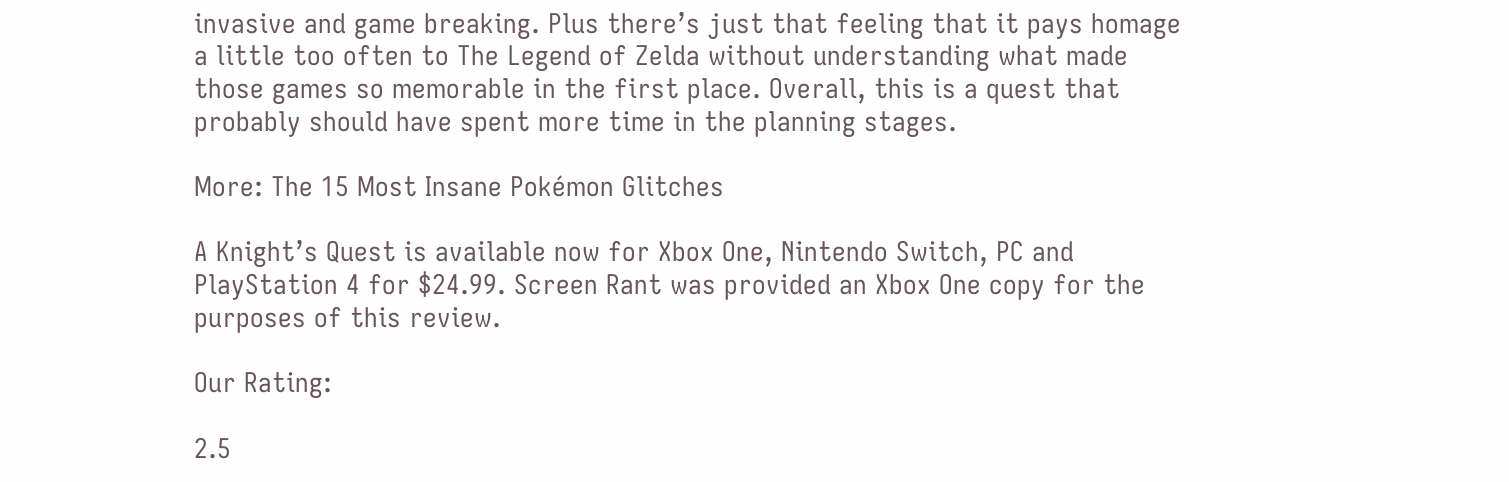invasive and game breaking. Plus there’s just that feeling that it pays homage a little too often to The Legend of Zelda without understanding what made those games so memorable in the first place. Overall, this is a quest that probably should have spent more time in the planning stages.

More: The 15 Most Insane Pokémon Glitches

A Knight’s Quest is available now for Xbox One, Nintendo Switch, PC and PlayStation 4 for $24.99. Screen Rant was provided an Xbox One copy for the purposes of this review.

Our Rating:

2.5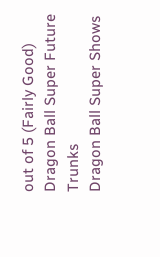out of 5 (Fairly Good)
Dragon Ball Super Future Trunks
Dragon Ball Super Shows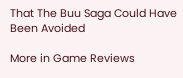That The Buu Saga Could Have Been Avoided

More in Game Reviews